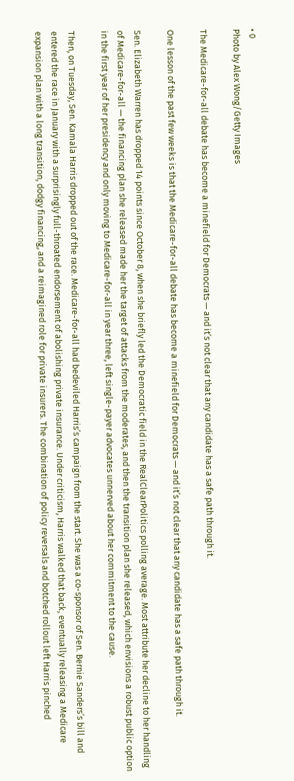• 0
Photo by Alex Wong/Getty Images

The Medicare-for-all debate has become a minefield for Democrats — and it’s not clear that any candidate has a safe path through it.

One lesson of the past few weeks is that the Medicare-for-all debate has become a minefield for Democrats — and it’s not clear that any candidate has a safe path through it.

Sen. Elizabeth Warren has dropped 14 points since October 8, when she briefly led the Democratic field in the RealClearPolitics polling average. Most attribute her decline to her handling of Medicare-for-all — the financing plan she released made her the target of attacks from the moderates, and then the transition plan she released, which envisions a robust public option in the first year of her presidency and only moving to Medicare-for-all in year three, left single-payer advocates unnerved about her commitment to the cause.

Then, on Tuesday, Sen. Kamala Harris dropped out of the race. Medicare-for-all had bedeviled Harris’s campaign from the start. She was a co-sponsor of Sen. Bernie Sanders’s bill and entered the race in January with a surprisingly full-throated endorsement of abolishing private insurance. Under criticism, Harris walked that back, eventually releasing a Medicare expansion plan with a long transition, dodgy financing, and a reimagined role for private insurers. The combination of policy reversals and botched rollout left Harris pinched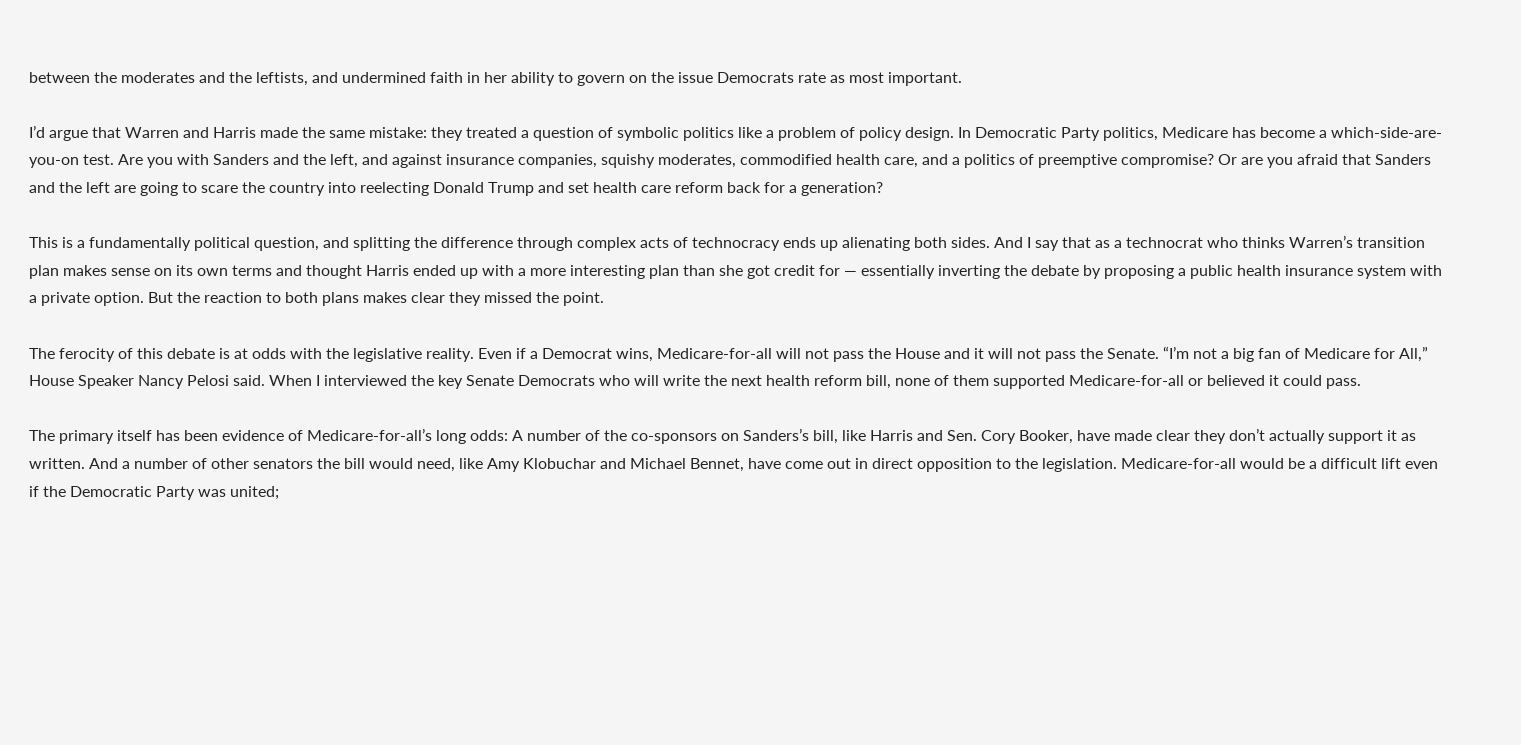between the moderates and the leftists, and undermined faith in her ability to govern on the issue Democrats rate as most important.

I’d argue that Warren and Harris made the same mistake: they treated a question of symbolic politics like a problem of policy design. In Democratic Party politics, Medicare has become a which-side-are-you-on test. Are you with Sanders and the left, and against insurance companies, squishy moderates, commodified health care, and a politics of preemptive compromise? Or are you afraid that Sanders and the left are going to scare the country into reelecting Donald Trump and set health care reform back for a generation?

This is a fundamentally political question, and splitting the difference through complex acts of technocracy ends up alienating both sides. And I say that as a technocrat who thinks Warren’s transition plan makes sense on its own terms and thought Harris ended up with a more interesting plan than she got credit for — essentially inverting the debate by proposing a public health insurance system with a private option. But the reaction to both plans makes clear they missed the point.

The ferocity of this debate is at odds with the legislative reality. Even if a Democrat wins, Medicare-for-all will not pass the House and it will not pass the Senate. “I’m not a big fan of Medicare for All,” House Speaker Nancy Pelosi said. When I interviewed the key Senate Democrats who will write the next health reform bill, none of them supported Medicare-for-all or believed it could pass.

The primary itself has been evidence of Medicare-for-all’s long odds: A number of the co-sponsors on Sanders’s bill, like Harris and Sen. Cory Booker, have made clear they don’t actually support it as written. And a number of other senators the bill would need, like Amy Klobuchar and Michael Bennet, have come out in direct opposition to the legislation. Medicare-for-all would be a difficult lift even if the Democratic Party was united;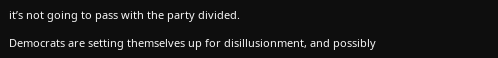it’s not going to pass with the party divided.

Democrats are setting themselves up for disillusionment, and possibly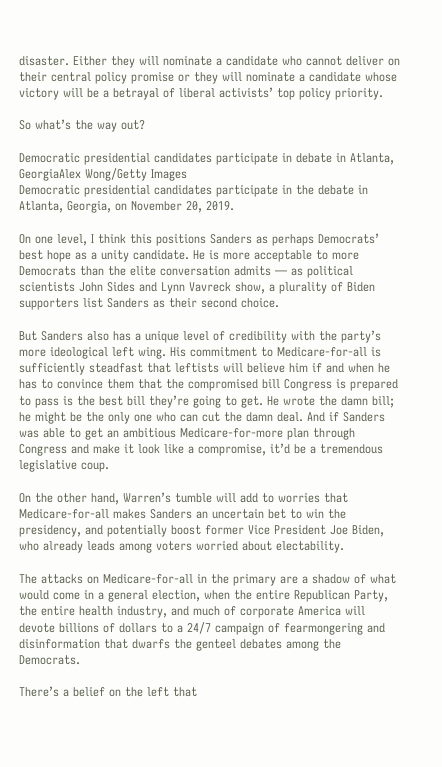disaster. Either they will nominate a candidate who cannot deliver on their central policy promise or they will nominate a candidate whose victory will be a betrayal of liberal activists’ top policy priority.

So what’s the way out?

Democratic presidential candidates participate in debate in Atlanta, GeorgiaAlex Wong/Getty Images
Democratic presidential candidates participate in the debate in Atlanta, Georgia, on November 20, 2019.

On one level, I think this positions Sanders as perhaps Democrats’ best hope as a unity candidate. He is more acceptable to more Democrats than the elite conversation admits — as political scientists John Sides and Lynn Vavreck show, a plurality of Biden supporters list Sanders as their second choice.

But Sanders also has a unique level of credibility with the party’s more ideological left wing. His commitment to Medicare-for-all is sufficiently steadfast that leftists will believe him if and when he has to convince them that the compromised bill Congress is prepared to pass is the best bill they’re going to get. He wrote the damn bill; he might be the only one who can cut the damn deal. And if Sanders was able to get an ambitious Medicare-for-more plan through Congress and make it look like a compromise, it’d be a tremendous legislative coup.

On the other hand, Warren’s tumble will add to worries that Medicare-for-all makes Sanders an uncertain bet to win the presidency, and potentially boost former Vice President Joe Biden, who already leads among voters worried about electability.

The attacks on Medicare-for-all in the primary are a shadow of what would come in a general election, when the entire Republican Party, the entire health industry, and much of corporate America will devote billions of dollars to a 24/7 campaign of fearmongering and disinformation that dwarfs the genteel debates among the Democrats.

There’s a belief on the left that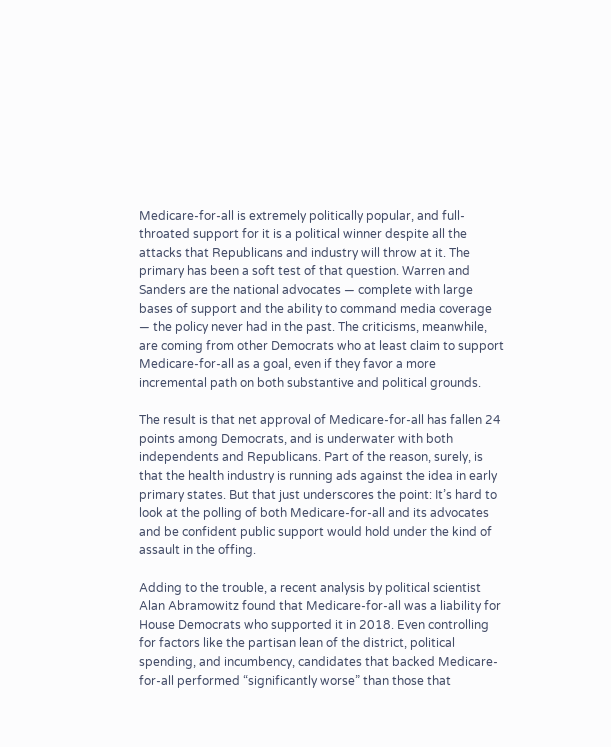Medicare-for-all is extremely politically popular, and full-throated support for it is a political winner despite all the attacks that Republicans and industry will throw at it. The primary has been a soft test of that question. Warren and Sanders are the national advocates — complete with large bases of support and the ability to command media coverage — the policy never had in the past. The criticisms, meanwhile, are coming from other Democrats who at least claim to support Medicare-for-all as a goal, even if they favor a more incremental path on both substantive and political grounds.

The result is that net approval of Medicare-for-all has fallen 24 points among Democrats, and is underwater with both independents and Republicans. Part of the reason, surely, is that the health industry is running ads against the idea in early primary states. But that just underscores the point: It’s hard to look at the polling of both Medicare-for-all and its advocates and be confident public support would hold under the kind of assault in the offing.

Adding to the trouble, a recent analysis by political scientist Alan Abramowitz found that Medicare-for-all was a liability for House Democrats who supported it in 2018. Even controlling for factors like the partisan lean of the district, political spending, and incumbency, candidates that backed Medicare-for-all performed “significantly worse” than those that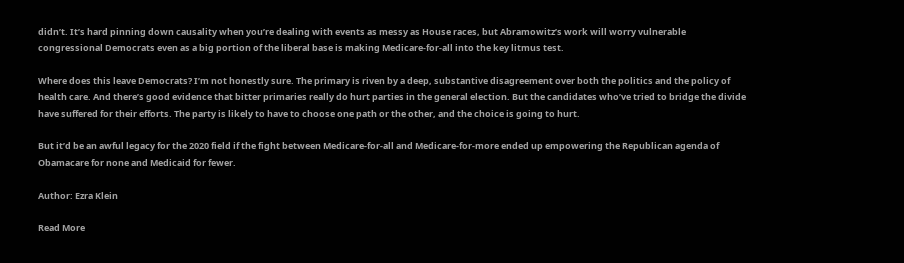didn’t. It’s hard pinning down causality when you’re dealing with events as messy as House races, but Abramowitz’s work will worry vulnerable congressional Democrats even as a big portion of the liberal base is making Medicare-for-all into the key litmus test.

Where does this leave Democrats? I’m not honestly sure. The primary is riven by a deep, substantive disagreement over both the politics and the policy of health care. And there’s good evidence that bitter primaries really do hurt parties in the general election. But the candidates who’ve tried to bridge the divide have suffered for their efforts. The party is likely to have to choose one path or the other, and the choice is going to hurt.

But it’d be an awful legacy for the 2020 field if the fight between Medicare-for-all and Medicare-for-more ended up empowering the Republican agenda of Obamacare for none and Medicaid for fewer.

Author: Ezra Klein

Read More